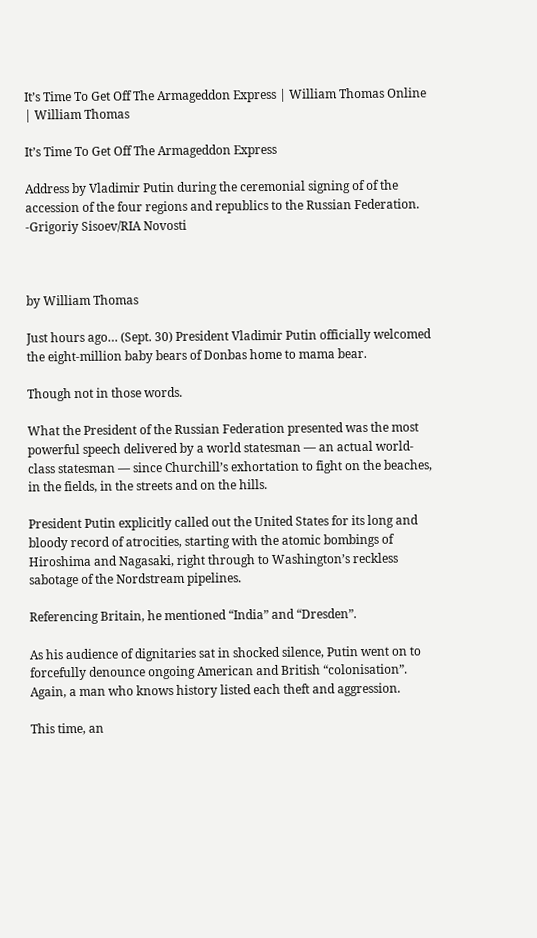It’s Time To Get Off The Armageddon Express | William Thomas Online | William Thomas

It’s Time To Get Off The Armageddon Express

Address by Vladimir Putin during the ceremonial signing of of the accession of the four regions and republics to the Russian Federation. -Grigoriy Sisoev/RIA Novosti



by William Thomas

Just hours ago… (Sept. 30) President Vladimir Putin officially welcomed the eight-million baby bears of Donbas home to mama bear.

Though not in those words.

What the President of the Russian Federation presented was the most powerful speech delivered by a world statesman — an actual world-class statesman — since Churchill’s exhortation to fight on the beaches, in the fields, in the streets and on the hills.

President Putin explicitly called out the United States for its long and bloody record of atrocities, starting with the atomic bombings of Hiroshima and Nagasaki, right through to Washington’s reckless sabotage of the Nordstream pipelines.

Referencing Britain, he mentioned “India” and “Dresden”.

As his audience of dignitaries sat in shocked silence, Putin went on to forcefully denounce ongoing American and British “colonisation”. Again, a man who knows history listed each theft and aggression.

This time, an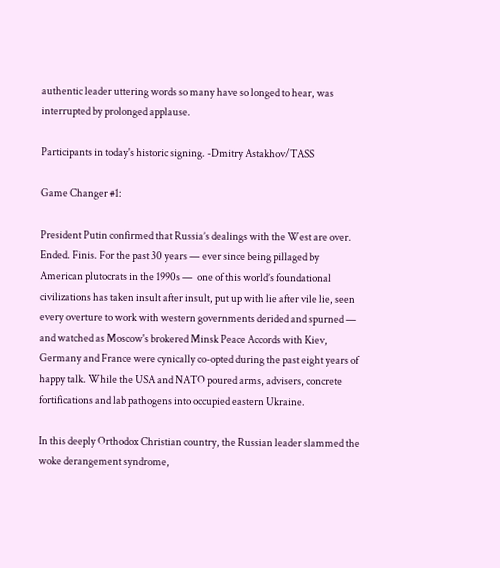authentic leader uttering words so many have so longed to hear, was interrupted by prolonged applause.

Participants in today's historic signing. -Dmitry Astakhov/TASS

Game Changer #1:

President Putin confirmed that Russia’s dealings with the West are over. Ended. Finis. For the past 30 years — ever since being pillaged by American plutocrats in the 1990s —  one of this world’s foundational civilizations has taken insult after insult, put up with lie after vile lie, seen every overture to work with western governments derided and spurned — and watched as Moscow's brokered Minsk Peace Accords with Kiev, Germany and France were cynically co-opted during the past eight years of happy talk. While the USA and NATO poured arms, advisers, concrete fortifications and lab pathogens into occupied eastern Ukraine.

In this deeply Orthodox Christian country, the Russian leader slammed the woke derangement syndrome,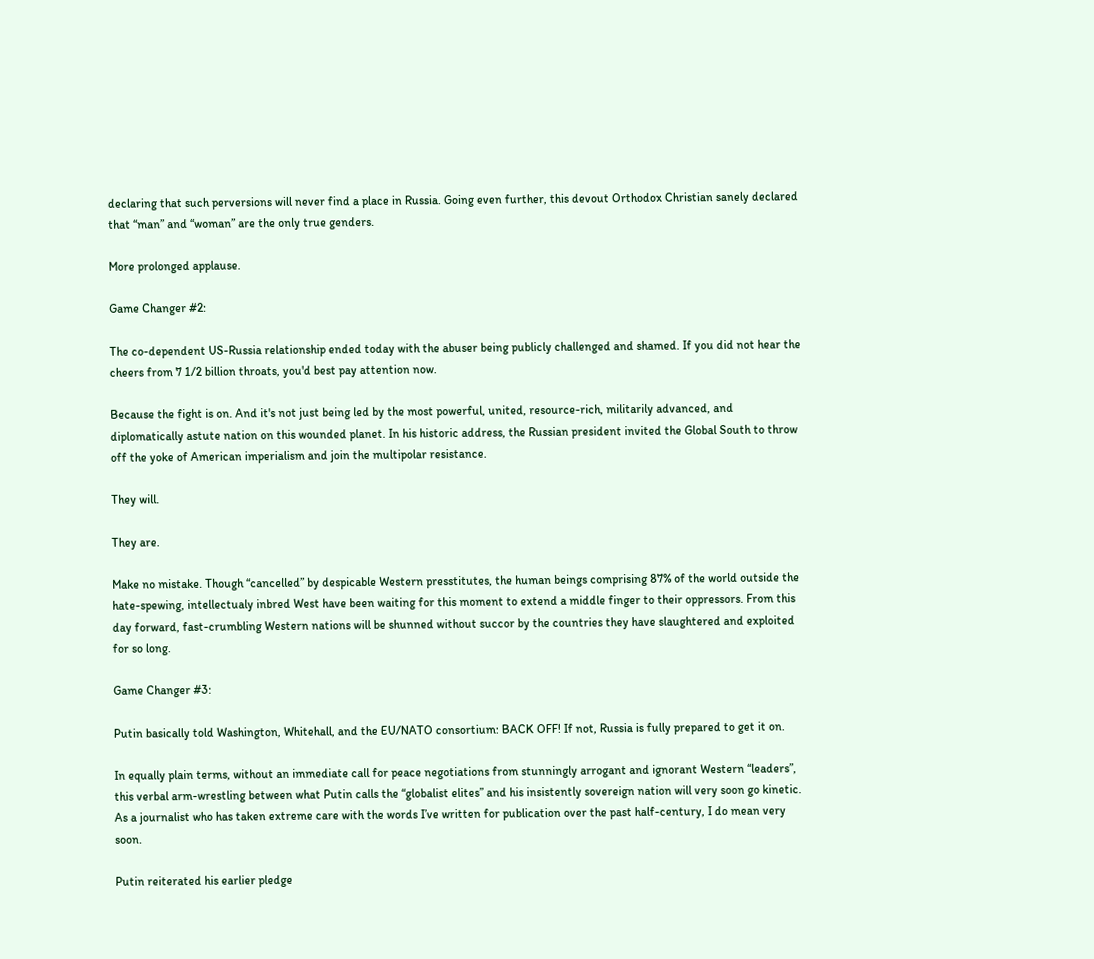declaring that such perversions will never find a place in Russia. Going even further, this devout Orthodox Christian sanely declared that “man” and “woman” are the only true genders.

More prolonged applause.

Game Changer #2:

The co-dependent US-Russia relationship ended today with the abuser being publicly challenged and shamed. If you did not hear the cheers from 7 1/2 billion throats, you'd best pay attention now.

Because the fight is on. And it's not just being led by the most powerful, united, resource-rich, militarily advanced, and diplomatically astute nation on this wounded planet. In his historic address, the Russian president invited the Global South to throw off the yoke of American imperialism and join the multipolar resistance.

They will.

They are.

Make no mistake. Though “cancelled” by despicable Western presstitutes, the human beings comprising 87% of the world outside the hate-spewing, intellectualy inbred West have been waiting for this moment to extend a middle finger to their oppressors. From this day forward, fast-crumbling Western nations will be shunned without succor by the countries they have slaughtered and exploited for so long.

Game Changer #3:

Putin basically told Washington, Whitehall, and the EU/NATO consortium: BACK OFF! If not, Russia is fully prepared to get it on.

In equally plain terms, without an immediate call for peace negotiations from stunningly arrogant and ignorant Western “leaders”, this verbal arm-wrestling between what Putin calls the “globalist elites” and his insistently sovereign nation will very soon go kinetic. As a journalist who has taken extreme care with the words I’ve written for publication over the past half-century, I do mean very soon.

Putin reiterated his earlier pledge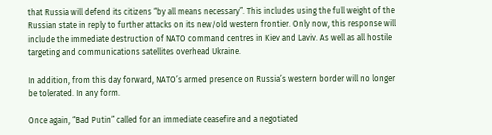that Russia will defend its citizens “by all means necessary”. This includes using the full weight of the Russian state in reply to further attacks on its new/old western frontier. Only now, this response will include the immediate destruction of NATO command centres in Kiev and Laviv. As well as all hostile targeting and communications satellites overhead Ukraine.

In addition, from this day forward, NATO’s armed presence on Russia’s western border will no longer be tolerated. In any form.

Once again, “Bad Putin” called for an immediate ceasefire and a negotiated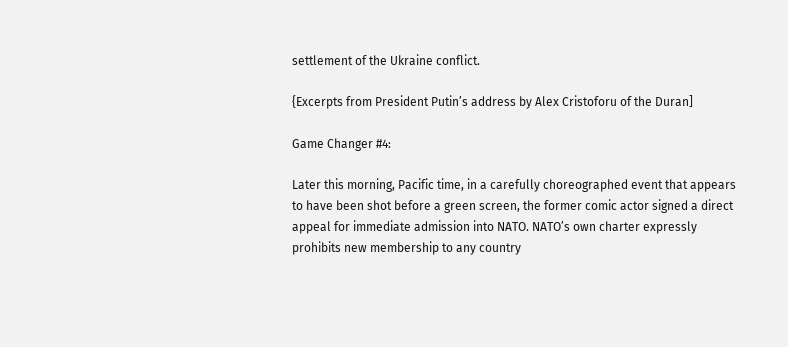settlement of the Ukraine conflict.

{Excerpts from President Putin’s address by Alex Cristoforu of the Duran]

Game Changer #4:

Later this morning, Pacific time, in a carefully choreographed event that appears to have been shot before a green screen, the former comic actor signed a direct appeal for immediate admission into NATO. NATO’s own charter expressly prohibits new membership to any country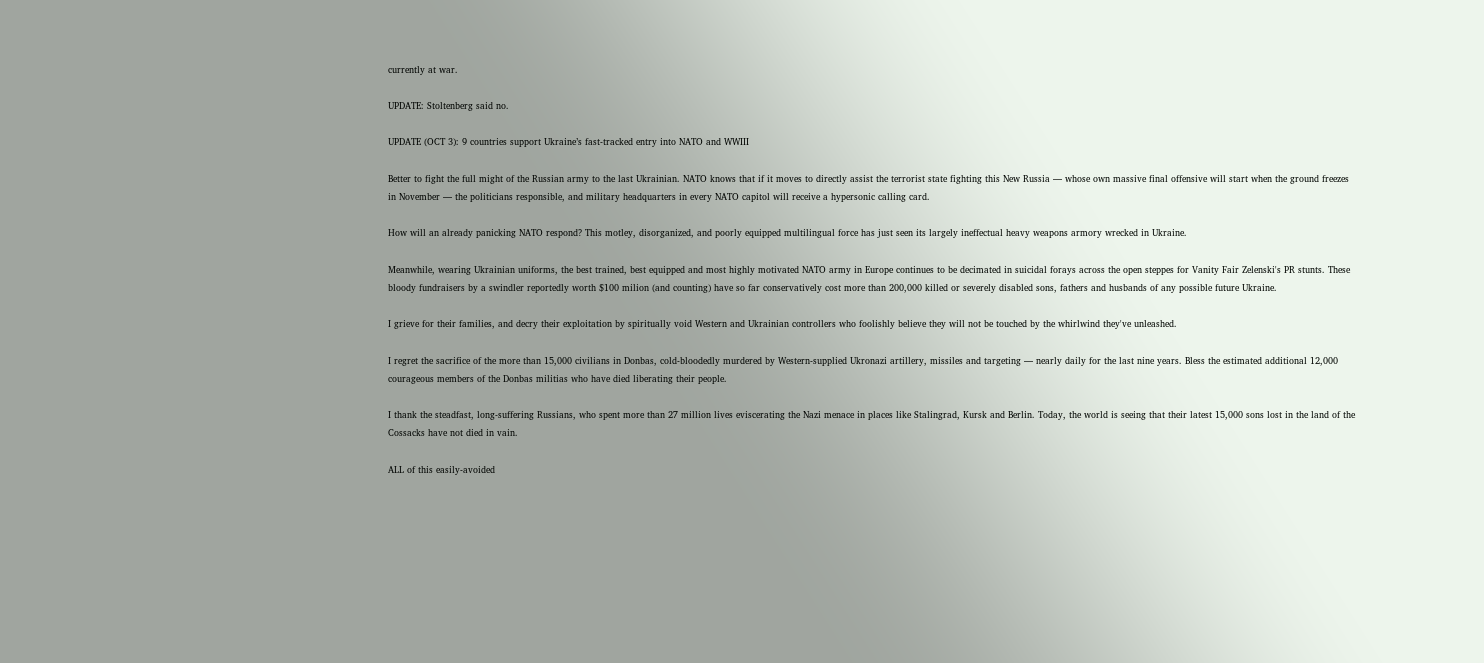currently at war.

UPDATE: Stoltenberg said no.

UPDATE (OCT 3): 9 countries support Ukraine’s fast-tracked entry into NATO and WWIII

Better to fight the full might of the Russian army to the last Ukrainian. NATO knows that if it moves to directly assist the terrorist state fighting this New Russia — whose own massive final offensive will start when the ground freezes in November — the politicians responsible, and military headquarters in every NATO capitol will receive a hypersonic calling card.

How will an already panicking NATO respond? This motley, disorganized, and poorly equipped multilingual force has just seen its largely ineffectual heavy weapons armory wrecked in Ukraine.

Meanwhile, wearing Ukrainian uniforms, the best trained, best equipped and most highly motivated NATO army in Europe continues to be decimated in suicidal forays across the open steppes for Vanity Fair Zelenski's PR stunts. These bloody fundraisers by a swindler reportedly worth $100 milion (and counting) have so far conservatively cost more than 200,000 killed or severely disabled sons, fathers and husbands of any possible future Ukraine.

I grieve for their families, and decry their exploitation by spiritually void Western and Ukrainian controllers who foolishly believe they will not be touched by the whirlwind they've unleashed.

I regret the sacrifice of the more than 15,000 civilians in Donbas, cold-bloodedly murdered by Western-supplied Ukronazi artillery, missiles and targeting — nearly daily for the last nine years. Bless the estimated additional 12,000 courageous members of the Donbas militias who have died liberating their people.

I thank the steadfast, long-suffering Russians, who spent more than 27 million lives eviscerating the Nazi menace in places like Stalingrad, Kursk and Berlin. Today, the world is seeing that their latest 15,000 sons lost in the land of the Cossacks have not died in vain.

ALL of this easily-avoided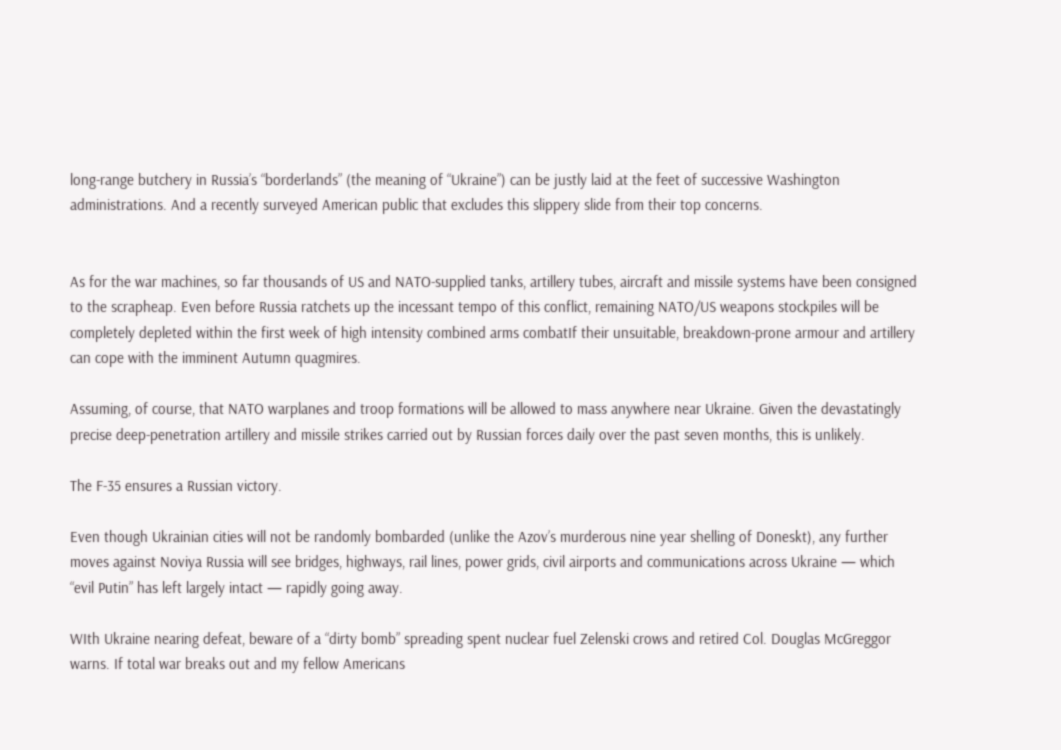long-range butchery in Russia’s “borderlands” (the meaning of “Ukraine”) can be justly laid at the feet of successive Washington administrations. And a recently surveyed American public that excludes this slippery slide from their top concerns.


As for the war machines, so far thousands of US and NATO-supplied tanks, artillery tubes, aircraft and missile systems have been consigned to the scrapheap. Even before Russia ratchets up the incessant tempo of this conflict, remaining NATO/US weapons stockpiles will be completely depleted within the first week of high intensity combined arms combatIf their unsuitable, breakdown-prone armour and artillery can cope with the imminent Autumn quagmires.

Assuming, of course, that NATO warplanes and troop formations will be allowed to mass anywhere near Ukraine. Given the devastatingly precise deep-penetration artillery and missile strikes carried out by Russian forces daily over the past seven months, this is unlikely.

The F-35 ensures a Russian victory.

Even though Ukrainian cities will not be randomly bombarded (unlike the Azov’s murderous nine year shelling of Doneskt), any further moves against Noviya Russia will see bridges, highways, rail lines, power grids, civil airports and communications across Ukraine — which “evil Putin” has left largely intact — rapidly going away.

WIth Ukraine nearing defeat, beware of a “dirty bomb” spreading spent nuclear fuel Zelenski crows and retired Col. Douglas McGreggor warns. If total war breaks out and my fellow Americans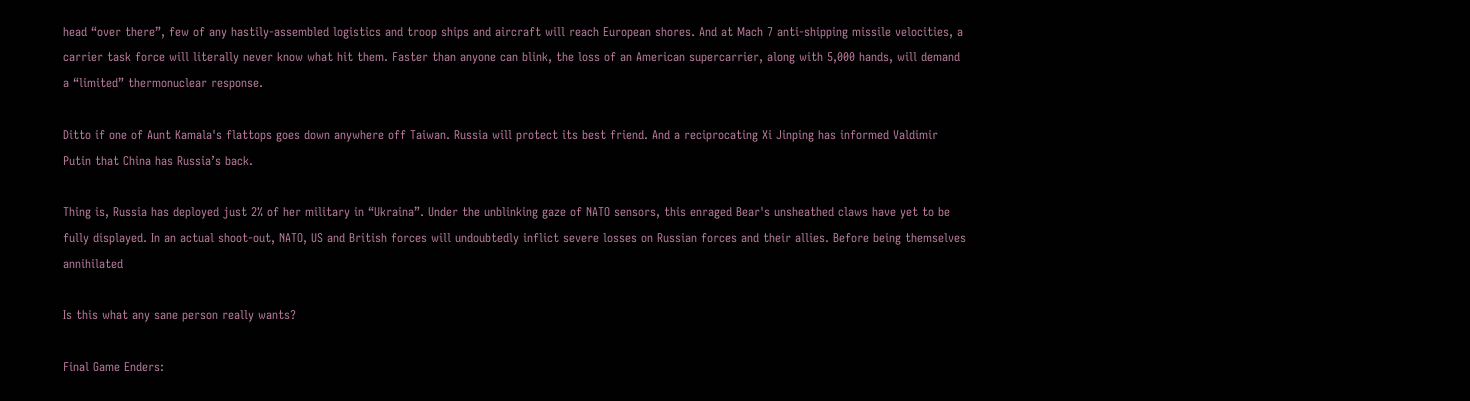head “over there”, few of any hastily-assembled logistics and troop ships and aircraft will reach European shores. And at Mach 7 anti-shipping missile velocities, a carrier task force will literally never know what hit them. Faster than anyone can blink, the loss of an American supercarrier, along with 5,000 hands, will demand a “limited” thermonuclear response.

Ditto if one of Aunt Kamala's flattops goes down anywhere off Taiwan. Russia will protect its best friend. And a reciprocating Xi Jinping has informed Valdimir Putin that China has Russia’s back.

Thing is, Russia has deployed just 2% of her military in “Ukraina”. Under the unblinking gaze of NATO sensors, this enraged Bear's unsheathed claws have yet to be fully displayed. In an actual shoot-out, NATO, US and British forces will undoubtedly inflict severe losses on Russian forces and their allies. Before being themselves annihilated

Is this what any sane person really wants?

Final Game Enders: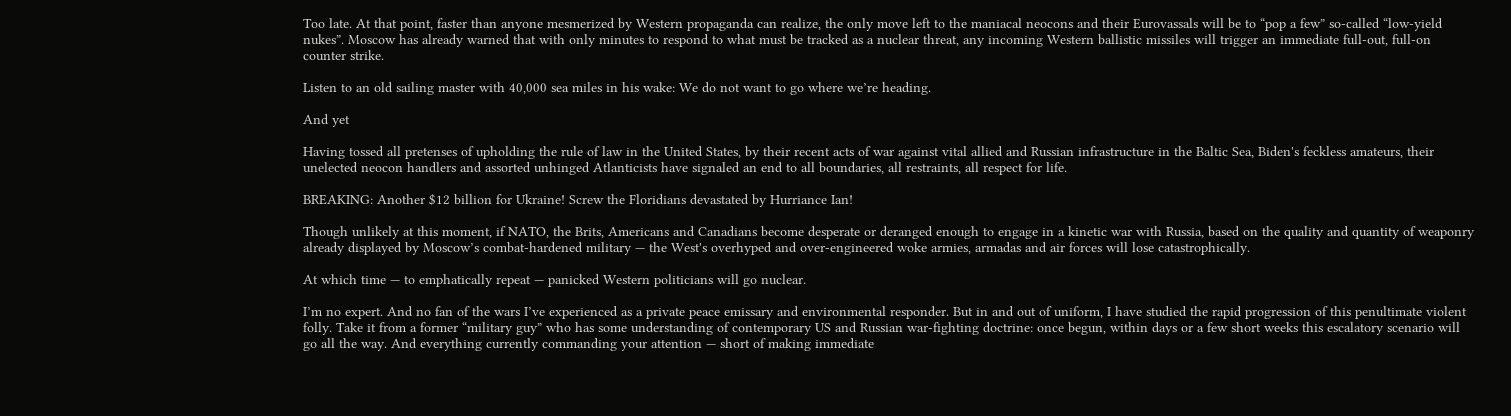Too late. At that point, faster than anyone mesmerized by Western propaganda can realize, the only move left to the maniacal neocons and their Eurovassals will be to “pop a few” so-called “low-yield nukes”. Moscow has already warned that with only minutes to respond to what must be tracked as a nuclear threat, any incoming Western ballistic missiles will trigger an immediate full-out, full-on counter strike.

Listen to an old sailing master with 40,000 sea miles in his wake: We do not want to go where we’re heading.

And yet

Having tossed all pretenses of upholding the rule of law in the United States, by their recent acts of war against vital allied and Russian infrastructure in the Baltic Sea, Biden's feckless amateurs, their unelected neocon handlers and assorted unhinged Atlanticists have signaled an end to all boundaries, all restraints, all respect for life.

BREAKING: Another $12 billion for Ukraine! Screw the Floridians devastated by Hurriance Ian!

Though unlikely at this moment, if NATO, the Brits, Americans and Canadians become desperate or deranged enough to engage in a kinetic war with Russia, based on the quality and quantity of weaponry already displayed by Moscow’s combat-hardened military — the West's overhyped and over-engineered woke armies, armadas and air forces will lose catastrophically.

At which time — to emphatically repeat — panicked Western politicians will go nuclear.

I’m no expert. And no fan of the wars I’ve experienced as a private peace emissary and environmental responder. But in and out of uniform, I have studied the rapid progression of this penultimate violent folly. Take it from a former “military guy” who has some understanding of contemporary US and Russian war-fighting doctrine: once begun, within days or a few short weeks this escalatory scenario will go all the way. And everything currently commanding your attention — short of making immediate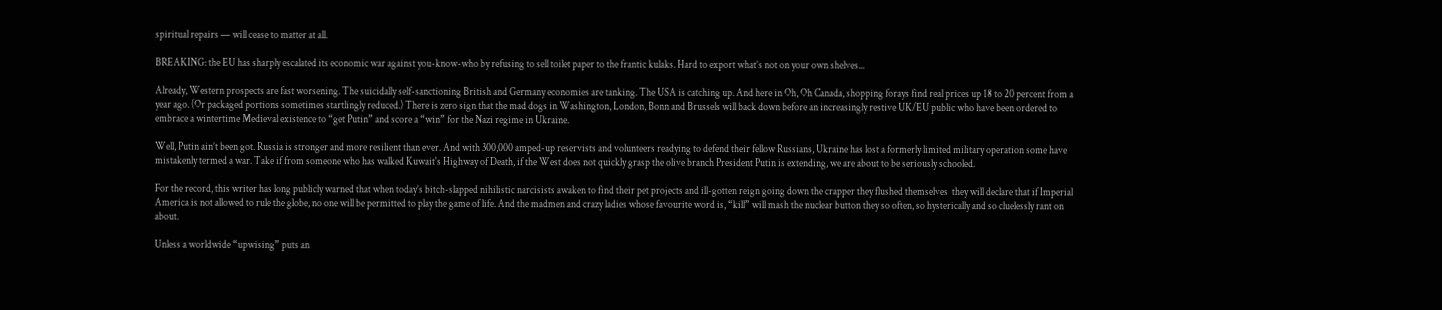spiritual repairs — will cease to matter at all.

BREAKING: the EU has sharply escalated its economic war against you-know-who by refusing to sell toilet paper to the frantic kulaks. Hard to export what’s not on your own shelves...

Already, Western prospects are fast worsening. The suicidally self-sanctioning British and Germany economies are tanking. The USA is catching up. And here in Oh, Oh Canada, shopping forays find real prices up 18 to 20 percent from a year ago. (Or packaged portions sometimes startlingly reduced.) There is zero sign that the mad dogs in Washington, London, Bonn and Brussels will back down before an increasingly restive UK/EU public who have been ordered to embrace a wintertime Medieval existence to “get Putin” and score a “win” for the Nazi regime in Ukraine.

Well, Putin ain’t been got. Russia is stronger and more resilient than ever. And with 300,000 amped-up reservists and volunteers readying to defend their fellow Russians, Ukraine has lost a formerly limited military operation some have mistakenly termed a war. Take if from someone who has walked Kuwait's Highway of Death, if the West does not quickly grasp the olive branch President Putin is extending, we are about to be seriously schooled.

For the record, this writer has long publicly warned that when today’s bitch-slapped nihilistic narcisists awaken to find their pet projects and ill-gotten reign going down the crapper they flushed themselves  they will declare that if Imperial America is not allowed to rule the globe, no one will be permitted to play the game of life. And the madmen and crazy ladies whose favourite word is, “kill” will mash the nuclear button they so often, so hysterically and so cluelessly rant on about.

Unless a worldwide “upwising” puts an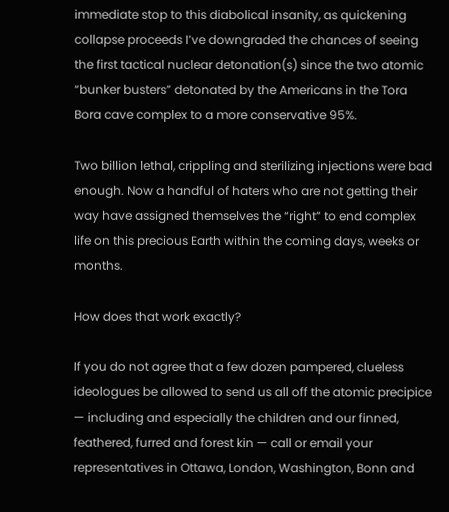immediate stop to this diabolical insanity, as quickening collapse proceeds I’ve downgraded the chances of seeing the first tactical nuclear detonation(s) since the two atomic “bunker busters” detonated by the Americans in the Tora Bora cave complex to a more conservative 95%.

Two billion lethal, crippling and sterilizing injections were bad enough. Now a handful of haters who are not getting their way have assigned themselves the “right” to end complex life on this precious Earth within the coming days, weeks or months.

How does that work exactly?

If you do not agree that a few dozen pampered, clueless ideologues be allowed to send us all off the atomic precipice — including and especially the children and our finned, feathered, furred and forest kin — call or email your representatives in Ottawa, London, Washington, Bonn and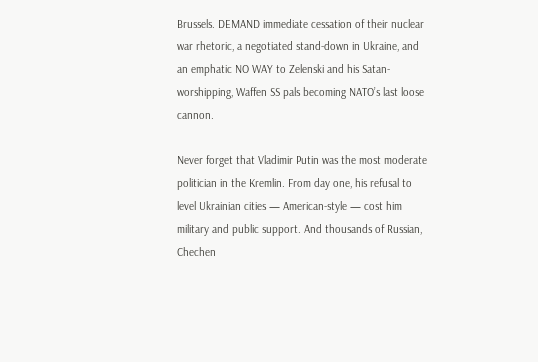Brussels. DEMAND immediate cessation of their nuclear war rhetoric, a negotiated stand-down in Ukraine, and an emphatic NO WAY to Zelenski and his Satan-worshipping, Waffen SS pals becoming NATO’s last loose cannon.

Never forget that Vladimir Putin was the most moderate politician in the Kremlin. From day one, his refusal to level Ukrainian cities — American-style — cost him military and public support. And thousands of Russian, Chechen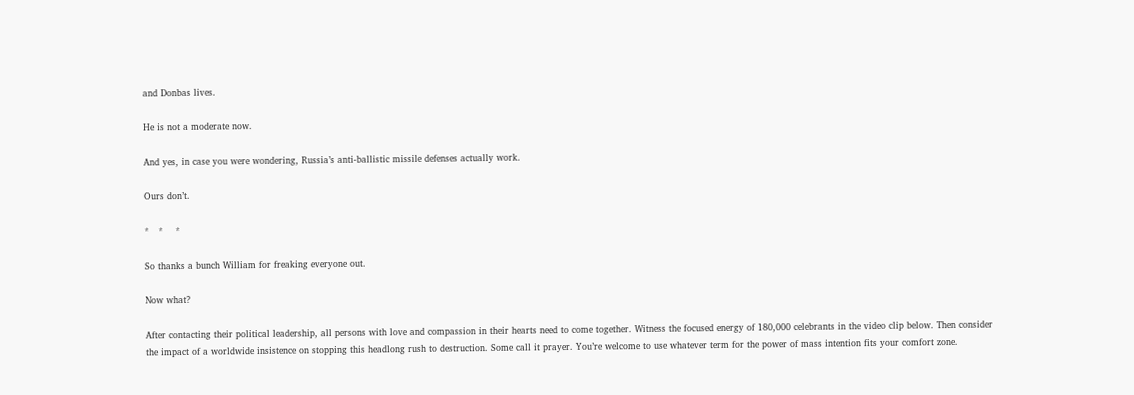and Donbas lives.

He is not a moderate now.

And yes, in case you were wondering, Russia’s anti-ballistic missile defenses actually work.

Ours don’t.

*   *    *

So thanks a bunch William for freaking everyone out.

Now what?

After contacting their political leadership, all persons with love and compassion in their hearts need to come together. Witness the focused energy of 180,000 celebrants in the video clip below. Then consider the impact of a worldwide insistence on stopping this headlong rush to destruction. Some call it prayer. You’re welcome to use whatever term for the power of mass intention fits your comfort zone.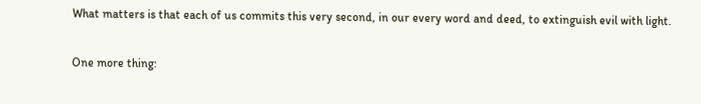What matters is that each of us commits this very second, in our every word and deed, to extinguish evil with light.

One more thing: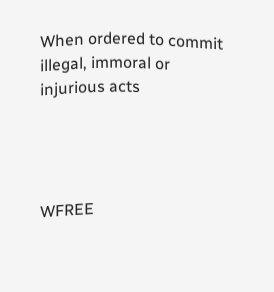When ordered to commit illegal, immoral or injurious acts




WFREE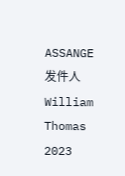ASSANGE   发件人     William Thomas 2023